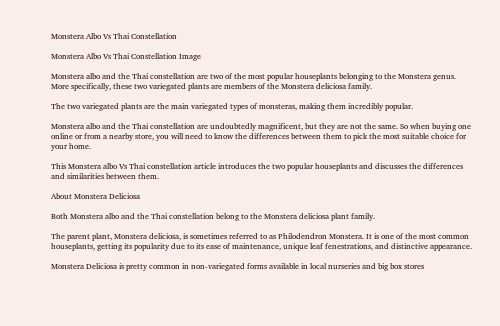Monstera Albo Vs Thai Constellation

Monstera Albo Vs Thai Constellation Image

Monstera albo and the Thai constellation are two of the most popular houseplants belonging to the Monstera genus. More specifically, these two variegated plants are members of the Monstera deliciosa family.

The two variegated plants are the main variegated types of monsteras, making them incredibly popular.

Monstera albo and the Thai constellation are undoubtedly magnificent, but they are not the same. So when buying one online or from a nearby store, you will need to know the differences between them to pick the most suitable choice for your home.

This Monstera albo Vs Thai constellation article introduces the two popular houseplants and discusses the differences and similarities between them.

About Monstera Deliciosa

Both Monstera albo and the Thai constellation belong to the Monstera deliciosa plant family.

The parent plant, Monstera deliciosa, is sometimes referred to as Philodendron Monstera. It is one of the most common houseplants, getting its popularity due to its ease of maintenance, unique leaf fenestrations, and distinctive appearance.

Monstera Deliciosa is pretty common in non-variegated forms available in local nurseries and big box stores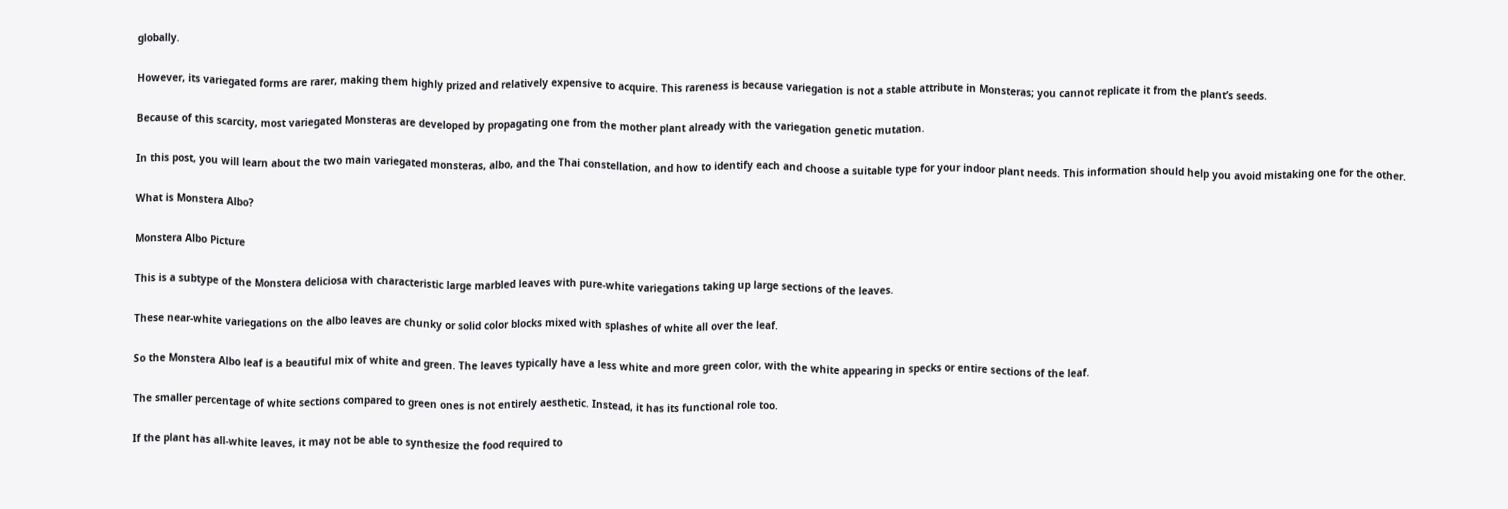globally.

However, its variegated forms are rarer, making them highly prized and relatively expensive to acquire. This rareness is because variegation is not a stable attribute in Monsteras; you cannot replicate it from the plant’s seeds.

Because of this scarcity, most variegated Monsteras are developed by propagating one from the mother plant already with the variegation genetic mutation.

In this post, you will learn about the two main variegated monsteras, albo, and the Thai constellation, and how to identify each and choose a suitable type for your indoor plant needs. This information should help you avoid mistaking one for the other.

What is Monstera Albo?

Monstera Albo Picture

This is a subtype of the Monstera deliciosa with characteristic large marbled leaves with pure-white variegations taking up large sections of the leaves.

These near-white variegations on the albo leaves are chunky or solid color blocks mixed with splashes of white all over the leaf.

So the Monstera Albo leaf is a beautiful mix of white and green. The leaves typically have a less white and more green color, with the white appearing in specks or entire sections of the leaf.

The smaller percentage of white sections compared to green ones is not entirely aesthetic. Instead, it has its functional role too.

If the plant has all-white leaves, it may not be able to synthesize the food required to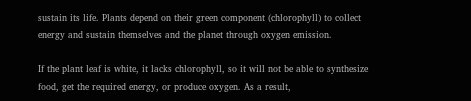sustain its life. Plants depend on their green component (chlorophyll) to collect energy and sustain themselves and the planet through oxygen emission.

If the plant leaf is white, it lacks chlorophyll, so it will not be able to synthesize food, get the required energy, or produce oxygen. As a result,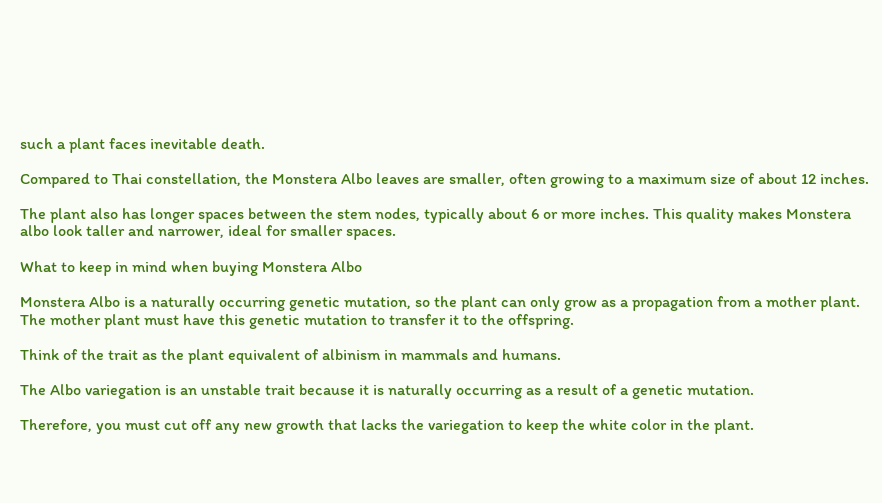such a plant faces inevitable death.

Compared to Thai constellation, the Monstera Albo leaves are smaller, often growing to a maximum size of about 12 inches.

The plant also has longer spaces between the stem nodes, typically about 6 or more inches. This quality makes Monstera albo look taller and narrower, ideal for smaller spaces.

What to keep in mind when buying Monstera Albo

Monstera Albo is a naturally occurring genetic mutation, so the plant can only grow as a propagation from a mother plant. The mother plant must have this genetic mutation to transfer it to the offspring.

Think of the trait as the plant equivalent of albinism in mammals and humans.

The Albo variegation is an unstable trait because it is naturally occurring as a result of a genetic mutation.

Therefore, you must cut off any new growth that lacks the variegation to keep the white color in the plant.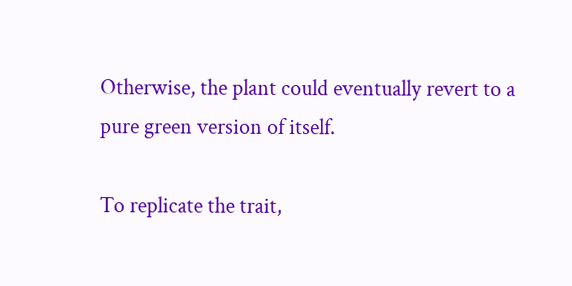Otherwise, the plant could eventually revert to a pure green version of itself.

To replicate the trait,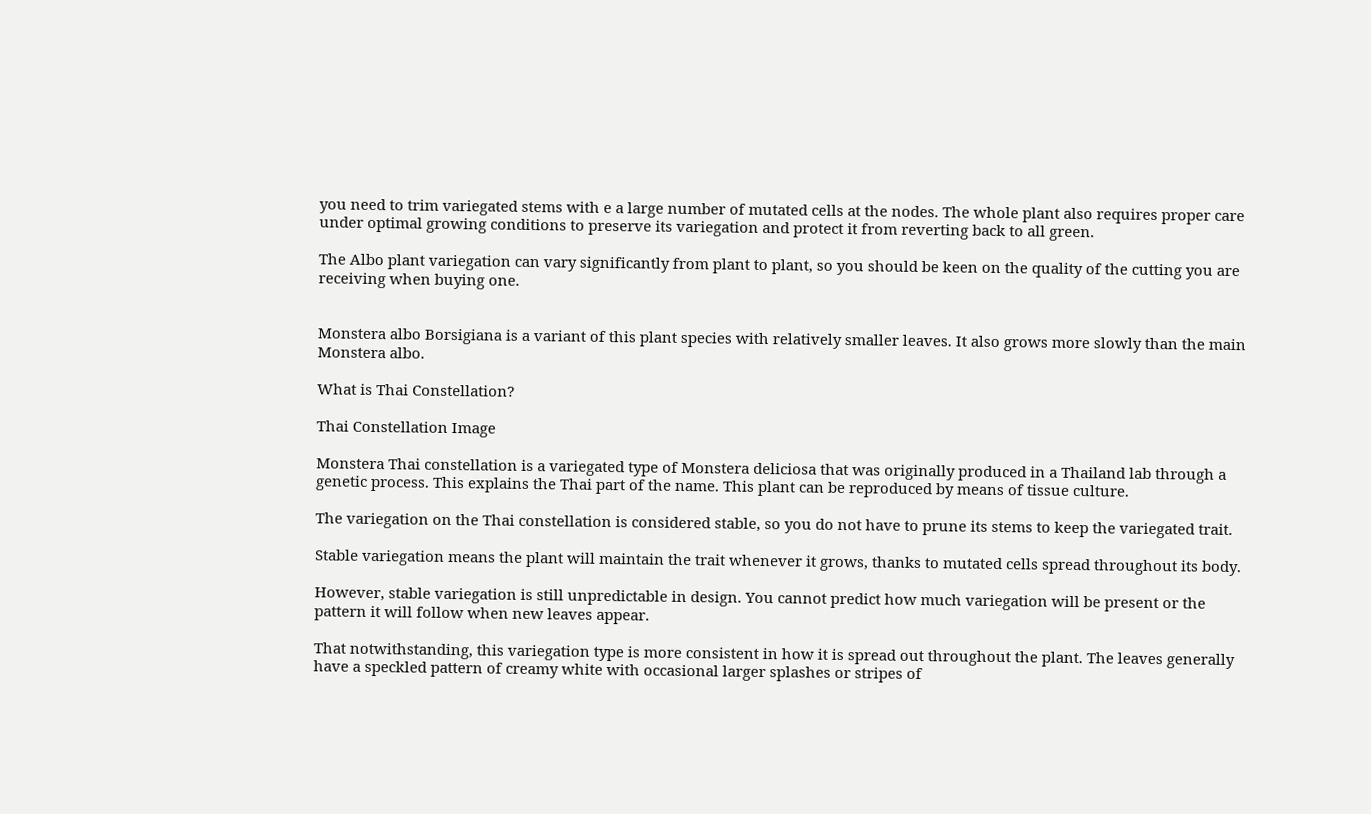you need to trim variegated stems with e a large number of mutated cells at the nodes. The whole plant also requires proper care under optimal growing conditions to preserve its variegation and protect it from reverting back to all green.

The Albo plant variegation can vary significantly from plant to plant, so you should be keen on the quality of the cutting you are receiving when buying one.


Monstera albo Borsigiana is a variant of this plant species with relatively smaller leaves. It also grows more slowly than the main Monstera albo.

What is Thai Constellation?

Thai Constellation Image

Monstera Thai constellation is a variegated type of Monstera deliciosa that was originally produced in a Thailand lab through a genetic process. This explains the Thai part of the name. This plant can be reproduced by means of tissue culture.

The variegation on the Thai constellation is considered stable, so you do not have to prune its stems to keep the variegated trait.

Stable variegation means the plant will maintain the trait whenever it grows, thanks to mutated cells spread throughout its body.

However, stable variegation is still unpredictable in design. You cannot predict how much variegation will be present or the pattern it will follow when new leaves appear.

That notwithstanding, this variegation type is more consistent in how it is spread out throughout the plant. The leaves generally have a speckled pattern of creamy white with occasional larger splashes or stripes of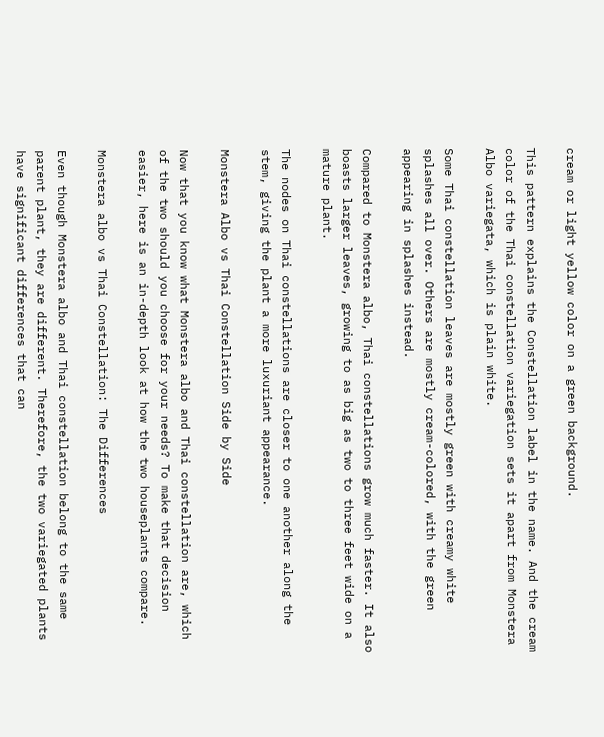cream or light yellow color on a green background.

This pattern explains the Constellation label in the name. And the cream color of the Thai constellation variegation sets it apart from Monstera Albo variegata, which is plain white.

Some Thai constellation leaves are mostly green with creamy white splashes all over. Others are mostly cream-colored, with the green appearing in splashes instead.

Compared to Monstera albo, Thai constellations grow much faster. It also boasts larger leaves, growing to as big as two to three feet wide on a mature plant.

The nodes on Thai constellations are closer to one another along the stem, giving the plant a more luxuriant appearance.

Monstera Albo vs Thai Constellation Side by Side

Now that you know what Monstera albo and Thai constellation are, which of the two should you choose for your needs? To make that decision easier, here is an in-depth look at how the two houseplants compare.

Monstera albo vs Thai Constellation: The Differences

Even though Monstera albo and Thai constellation belong to the same parent plant, they are different. Therefore, the two variegated plants have significant differences that can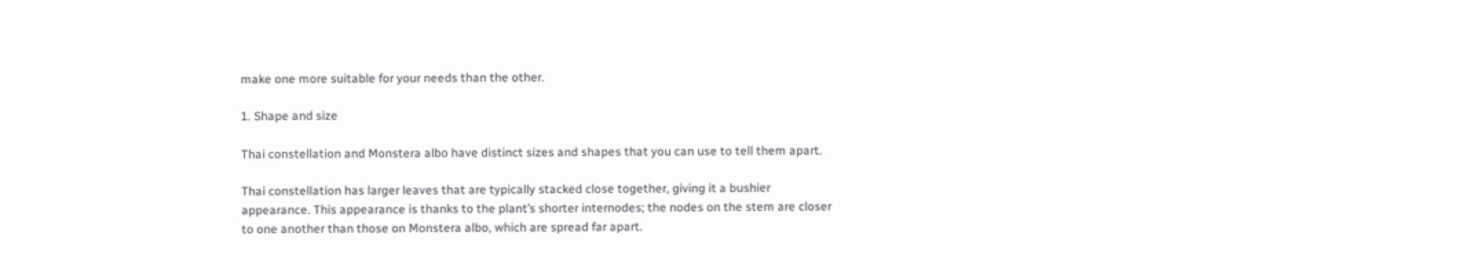make one more suitable for your needs than the other.

1. Shape and size

Thai constellation and Monstera albo have distinct sizes and shapes that you can use to tell them apart.

Thai constellation has larger leaves that are typically stacked close together, giving it a bushier appearance. This appearance is thanks to the plant’s shorter internodes; the nodes on the stem are closer to one another than those on Monstera albo, which are spread far apart.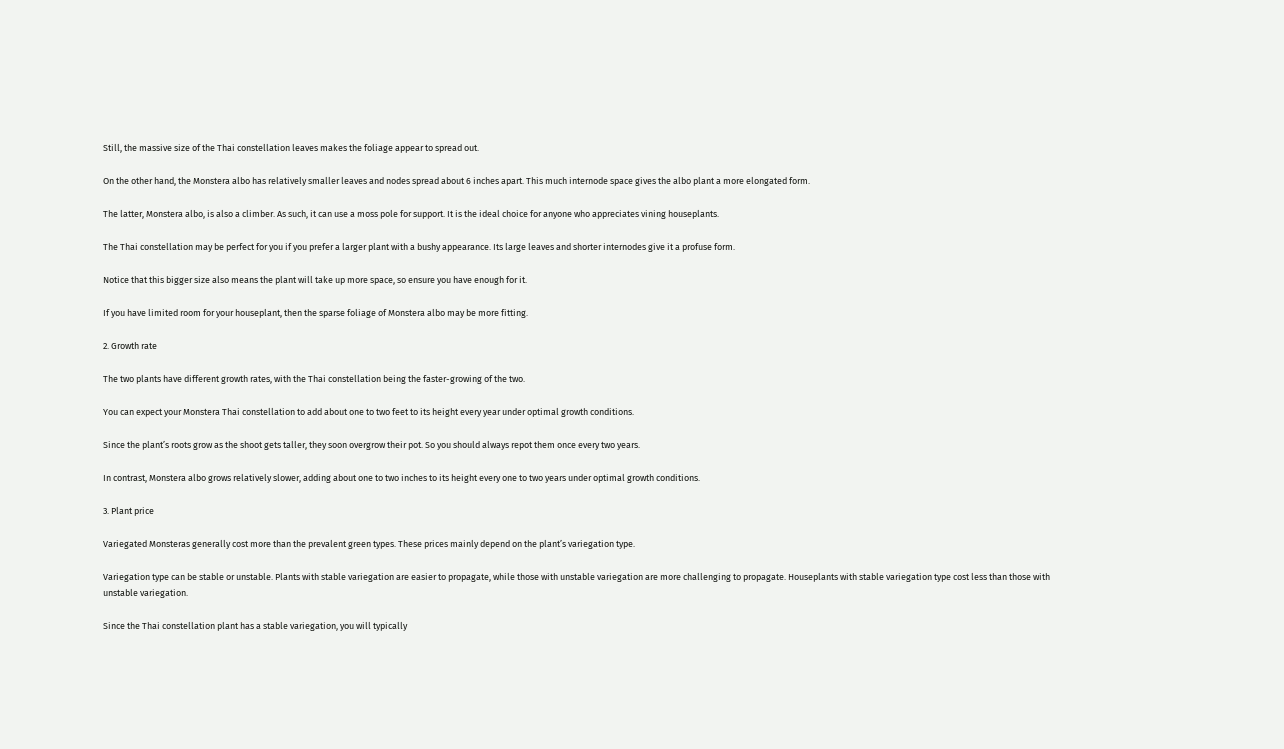Still, the massive size of the Thai constellation leaves makes the foliage appear to spread out.

On the other hand, the Monstera albo has relatively smaller leaves and nodes spread about 6 inches apart. This much internode space gives the albo plant a more elongated form.

The latter, Monstera albo, is also a climber. As such, it can use a moss pole for support. It is the ideal choice for anyone who appreciates vining houseplants.

The Thai constellation may be perfect for you if you prefer a larger plant with a bushy appearance. Its large leaves and shorter internodes give it a profuse form.

Notice that this bigger size also means the plant will take up more space, so ensure you have enough for it.

If you have limited room for your houseplant, then the sparse foliage of Monstera albo may be more fitting.

2. Growth rate

The two plants have different growth rates, with the Thai constellation being the faster-growing of the two.

You can expect your Monstera Thai constellation to add about one to two feet to its height every year under optimal growth conditions.

Since the plant’s roots grow as the shoot gets taller, they soon overgrow their pot. So you should always repot them once every two years.

In contrast, Monstera albo grows relatively slower, adding about one to two inches to its height every one to two years under optimal growth conditions.

3. Plant price

Variegated Monsteras generally cost more than the prevalent green types. These prices mainly depend on the plant’s variegation type.

Variegation type can be stable or unstable. Plants with stable variegation are easier to propagate, while those with unstable variegation are more challenging to propagate. Houseplants with stable variegation type cost less than those with unstable variegation.

Since the Thai constellation plant has a stable variegation, you will typically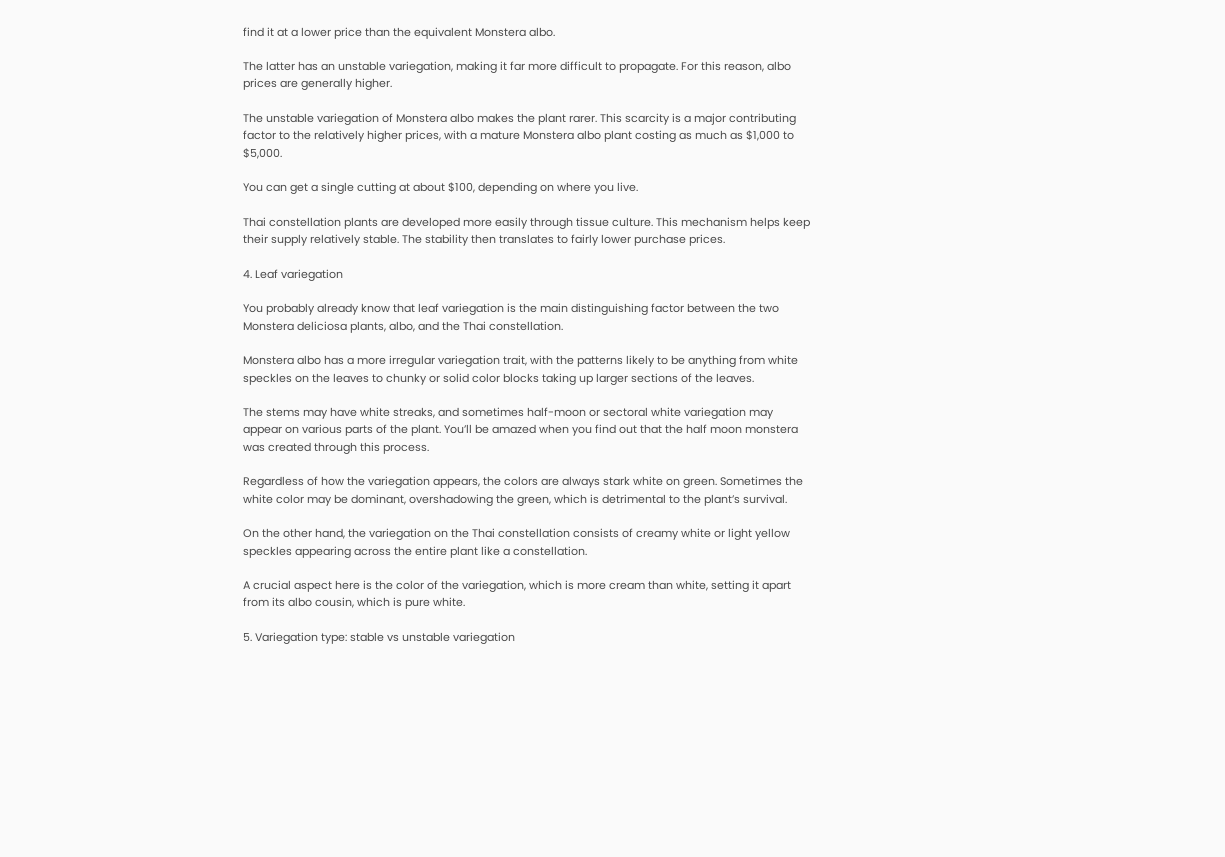find it at a lower price than the equivalent Monstera albo.

The latter has an unstable variegation, making it far more difficult to propagate. For this reason, albo prices are generally higher.

The unstable variegation of Monstera albo makes the plant rarer. This scarcity is a major contributing factor to the relatively higher prices, with a mature Monstera albo plant costing as much as $1,000 to $5,000.

You can get a single cutting at about $100, depending on where you live.

Thai constellation plants are developed more easily through tissue culture. This mechanism helps keep their supply relatively stable. The stability then translates to fairly lower purchase prices.

4. Leaf variegation

You probably already know that leaf variegation is the main distinguishing factor between the two Monstera deliciosa plants, albo, and the Thai constellation.

Monstera albo has a more irregular variegation trait, with the patterns likely to be anything from white speckles on the leaves to chunky or solid color blocks taking up larger sections of the leaves.

The stems may have white streaks, and sometimes half-moon or sectoral white variegation may appear on various parts of the plant. You’ll be amazed when you find out that the half moon monstera was created through this process.

Regardless of how the variegation appears, the colors are always stark white on green. Sometimes the white color may be dominant, overshadowing the green, which is detrimental to the plant’s survival.

On the other hand, the variegation on the Thai constellation consists of creamy white or light yellow speckles appearing across the entire plant like a constellation.

A crucial aspect here is the color of the variegation, which is more cream than white, setting it apart from its albo cousin, which is pure white.

5. Variegation type: stable vs unstable variegation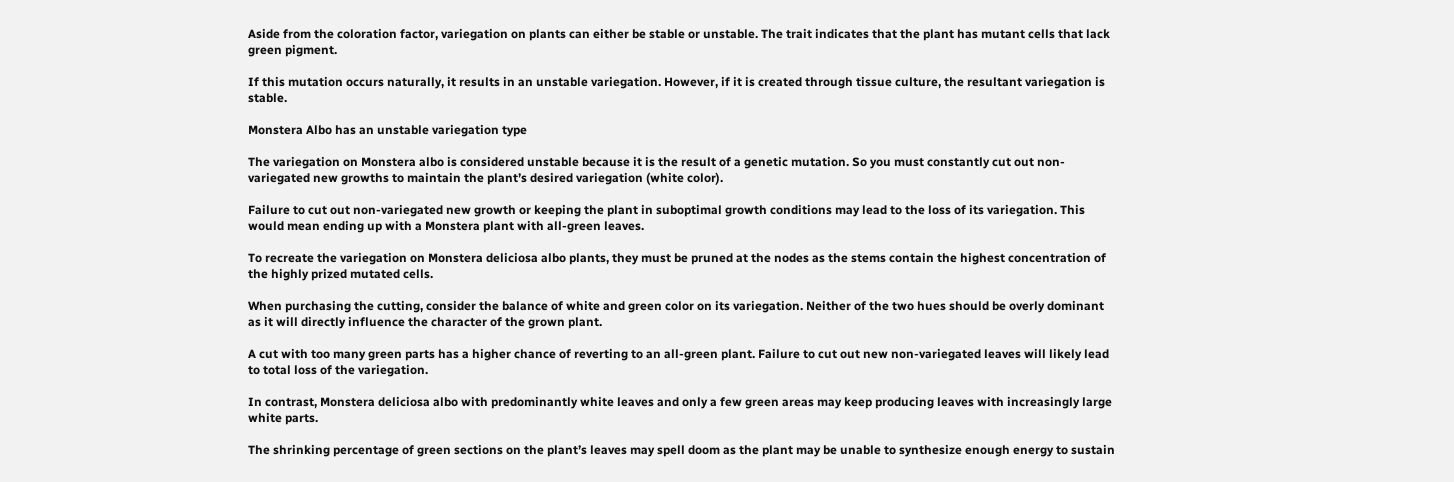Aside from the coloration factor, variegation on plants can either be stable or unstable. The trait indicates that the plant has mutant cells that lack green pigment.

If this mutation occurs naturally, it results in an unstable variegation. However, if it is created through tissue culture, the resultant variegation is stable.

Monstera Albo has an unstable variegation type

The variegation on Monstera albo is considered unstable because it is the result of a genetic mutation. So you must constantly cut out non-variegated new growths to maintain the plant’s desired variegation (white color).

Failure to cut out non-variegated new growth or keeping the plant in suboptimal growth conditions may lead to the loss of its variegation. This would mean ending up with a Monstera plant with all-green leaves.

To recreate the variegation on Monstera deliciosa albo plants, they must be pruned at the nodes as the stems contain the highest concentration of the highly prized mutated cells.

When purchasing the cutting, consider the balance of white and green color on its variegation. Neither of the two hues should be overly dominant as it will directly influence the character of the grown plant.

A cut with too many green parts has a higher chance of reverting to an all-green plant. Failure to cut out new non-variegated leaves will likely lead to total loss of the variegation.

In contrast, Monstera deliciosa albo with predominantly white leaves and only a few green areas may keep producing leaves with increasingly large white parts.

The shrinking percentage of green sections on the plant’s leaves may spell doom as the plant may be unable to synthesize enough energy to sustain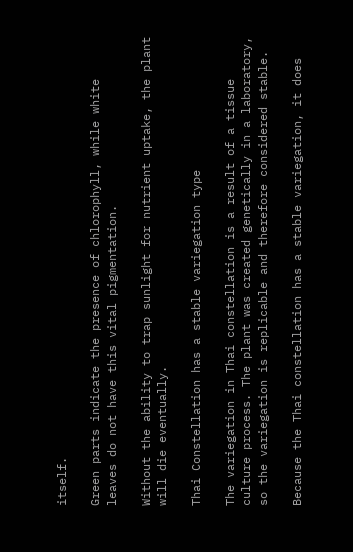itself.

Green parts indicate the presence of chlorophyll, while white leaves do not have this vital pigmentation.

Without the ability to trap sunlight for nutrient uptake, the plant will die eventually.

Thai Constellation has a stable variegation type

The variegation in Thai constellation is a result of a tissue culture process. The plant was created genetically in a laboratory, so the variegation is replicable and therefore considered stable.

Because the Thai constellation has a stable variegation, it does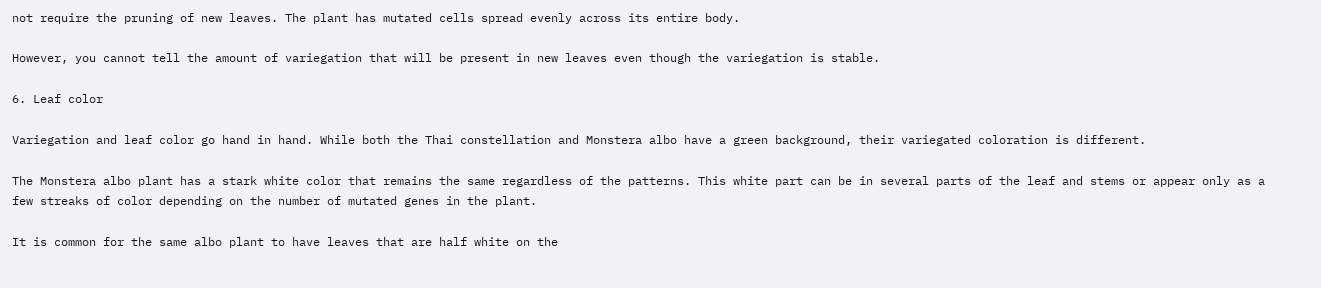not require the pruning of new leaves. The plant has mutated cells spread evenly across its entire body.

However, you cannot tell the amount of variegation that will be present in new leaves even though the variegation is stable.

6. Leaf color

Variegation and leaf color go hand in hand. While both the Thai constellation and Monstera albo have a green background, their variegated coloration is different.

The Monstera albo plant has a stark white color that remains the same regardless of the patterns. This white part can be in several parts of the leaf and stems or appear only as a few streaks of color depending on the number of mutated genes in the plant.

It is common for the same albo plant to have leaves that are half white on the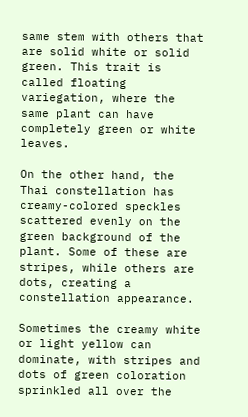same stem with others that are solid white or solid green. This trait is called floating variegation, where the same plant can have completely green or white leaves.

On the other hand, the Thai constellation has creamy-colored speckles scattered evenly on the green background of the plant. Some of these are stripes, while others are dots, creating a constellation appearance.

Sometimes the creamy white or light yellow can dominate, with stripes and dots of green coloration sprinkled all over the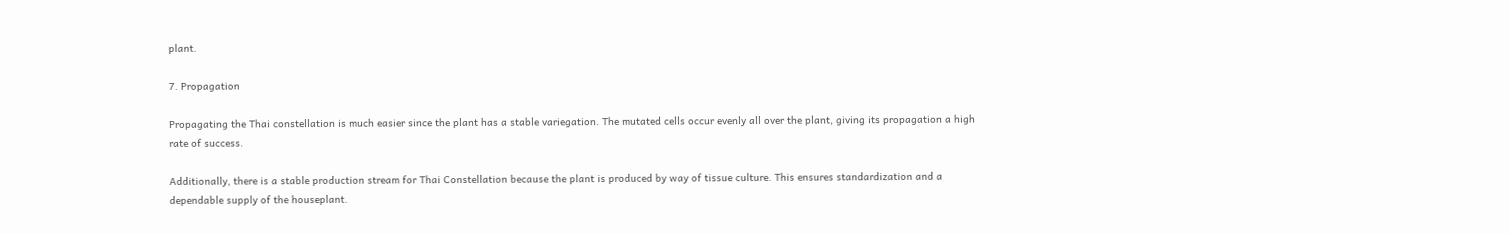plant.

7. Propagation

Propagating the Thai constellation is much easier since the plant has a stable variegation. The mutated cells occur evenly all over the plant, giving its propagation a high rate of success.

Additionally, there is a stable production stream for Thai Constellation because the plant is produced by way of tissue culture. This ensures standardization and a dependable supply of the houseplant.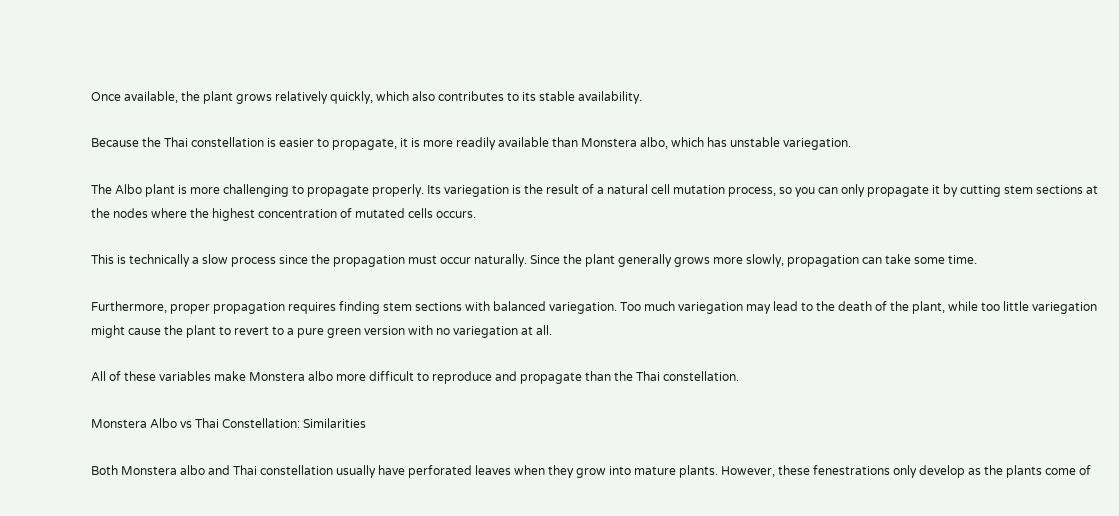Once available, the plant grows relatively quickly, which also contributes to its stable availability.

Because the Thai constellation is easier to propagate, it is more readily available than Monstera albo, which has unstable variegation.

The Albo plant is more challenging to propagate properly. Its variegation is the result of a natural cell mutation process, so you can only propagate it by cutting stem sections at the nodes where the highest concentration of mutated cells occurs.

This is technically a slow process since the propagation must occur naturally. Since the plant generally grows more slowly, propagation can take some time.

Furthermore, proper propagation requires finding stem sections with balanced variegation. Too much variegation may lead to the death of the plant, while too little variegation might cause the plant to revert to a pure green version with no variegation at all.

All of these variables make Monstera albo more difficult to reproduce and propagate than the Thai constellation.

Monstera Albo vs Thai Constellation: Similarities

Both Monstera albo and Thai constellation usually have perforated leaves when they grow into mature plants. However, these fenestrations only develop as the plants come of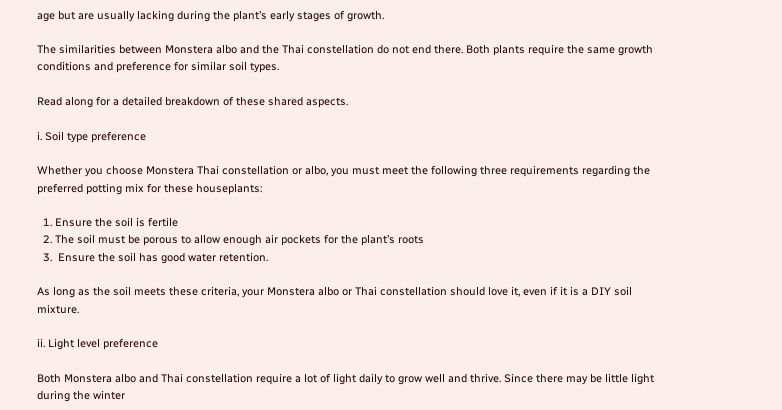age but are usually lacking during the plant’s early stages of growth.

The similarities between Monstera albo and the Thai constellation do not end there. Both plants require the same growth conditions and preference for similar soil types.

Read along for a detailed breakdown of these shared aspects.

i. Soil type preference

Whether you choose Monstera Thai constellation or albo, you must meet the following three requirements regarding the preferred potting mix for these houseplants:

  1. Ensure the soil is fertile
  2. The soil must be porous to allow enough air pockets for the plant’s roots
  3.  Ensure the soil has good water retention.

As long as the soil meets these criteria, your Monstera albo or Thai constellation should love it, even if it is a DIY soil mixture.

ii. Light level preference

Both Monstera albo and Thai constellation require a lot of light daily to grow well and thrive. Since there may be little light during the winter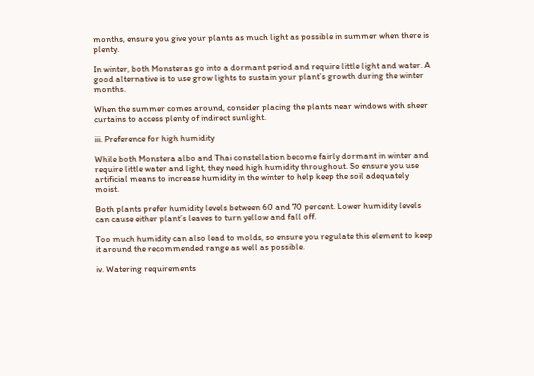months, ensure you give your plants as much light as possible in summer when there is plenty.

In winter, both Monsteras go into a dormant period and require little light and water. A good alternative is to use grow lights to sustain your plant’s growth during the winter months.

When the summer comes around, consider placing the plants near windows with sheer curtains to access plenty of indirect sunlight.

iii. Preference for high humidity

While both Monstera albo and Thai constellation become fairly dormant in winter and require little water and light, they need high humidity throughout. So ensure you use artificial means to increase humidity in the winter to help keep the soil adequately moist.

Both plants prefer humidity levels between 60 and 70 percent. Lower humidity levels can cause either plant’s leaves to turn yellow and fall off.

Too much humidity can also lead to molds, so ensure you regulate this element to keep it around the recommended range as well as possible.

iv. Watering requirements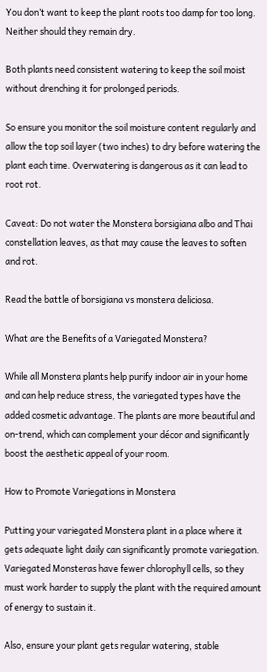You don’t want to keep the plant roots too damp for too long. Neither should they remain dry.

Both plants need consistent watering to keep the soil moist without drenching it for prolonged periods.

So ensure you monitor the soil moisture content regularly and allow the top soil layer (two inches) to dry before watering the plant each time. Overwatering is dangerous as it can lead to root rot.

Caveat: Do not water the Monstera borsigiana albo and Thai constellation leaves, as that may cause the leaves to soften and rot.

Read the battle of borsigiana vs monstera deliciosa.

What are the Benefits of a Variegated Monstera?

While all Monstera plants help purify indoor air in your home and can help reduce stress, the variegated types have the added cosmetic advantage. The plants are more beautiful and on-trend, which can complement your décor and significantly boost the aesthetic appeal of your room.

How to Promote Variegations in Monstera

Putting your variegated Monstera plant in a place where it gets adequate light daily can significantly promote variegation. Variegated Monsteras have fewer chlorophyll cells, so they must work harder to supply the plant with the required amount of energy to sustain it.

Also, ensure your plant gets regular watering, stable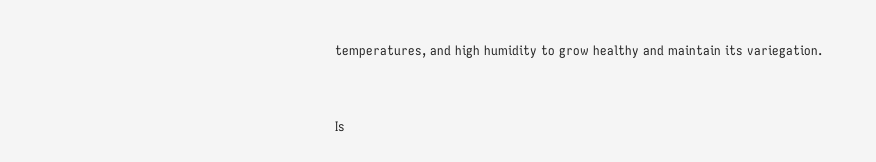temperatures, and high humidity to grow healthy and maintain its variegation.


Is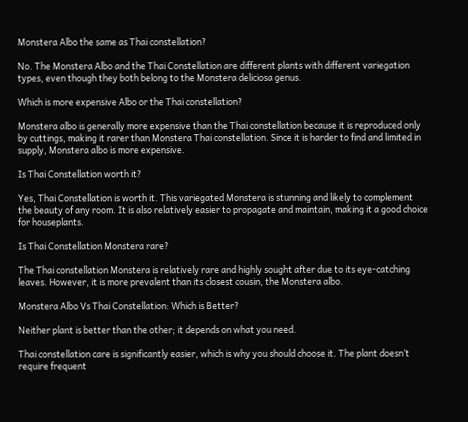Monstera Albo the same as Thai constellation?

No. The Monstera Albo and the Thai Constellation are different plants with different variegation types, even though they both belong to the Monstera deliciosa genus.

Which is more expensive Albo or the Thai constellation?

Monstera albo is generally more expensive than the Thai constellation because it is reproduced only by cuttings, making it rarer than Monstera Thai constellation. Since it is harder to find and limited in supply, Monstera albo is more expensive.

Is Thai Constellation worth it?

Yes, Thai Constellation is worth it. This variegated Monstera is stunning and likely to complement the beauty of any room. It is also relatively easier to propagate and maintain, making it a good choice for houseplants.

Is Thai Constellation Monstera rare?

The Thai constellation Monstera is relatively rare and highly sought after due to its eye-catching leaves. However, it is more prevalent than its closest cousin, the Monstera albo.

Monstera Albo Vs Thai Constellation: Which is Better?

Neither plant is better than the other; it depends on what you need.

Thai constellation care is significantly easier, which is why you should choose it. The plant doesn’t require frequent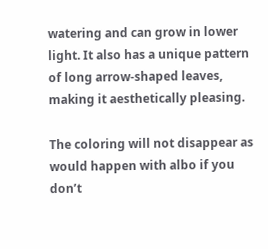watering and can grow in lower light. It also has a unique pattern of long arrow-shaped leaves, making it aesthetically pleasing.

The coloring will not disappear as would happen with albo if you don’t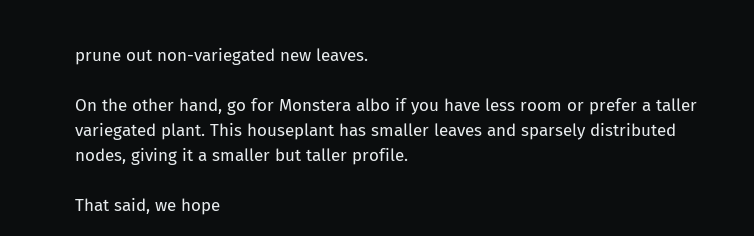prune out non-variegated new leaves.

On the other hand, go for Monstera albo if you have less room or prefer a taller variegated plant. This houseplant has smaller leaves and sparsely distributed nodes, giving it a smaller but taller profile.

That said, we hope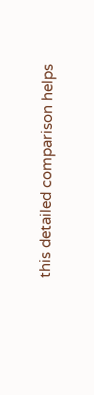this detailed comparison helps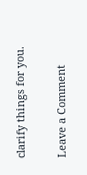clarify things for you.

Leave a Comment